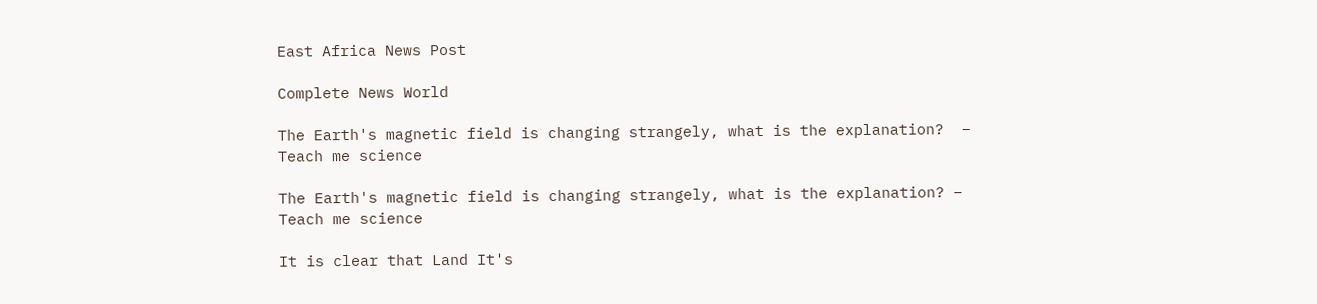East Africa News Post

Complete News World

The Earth's magnetic field is changing strangely, what is the explanation?  – Teach me science

The Earth's magnetic field is changing strangely, what is the explanation? – Teach me science

It is clear that Land It's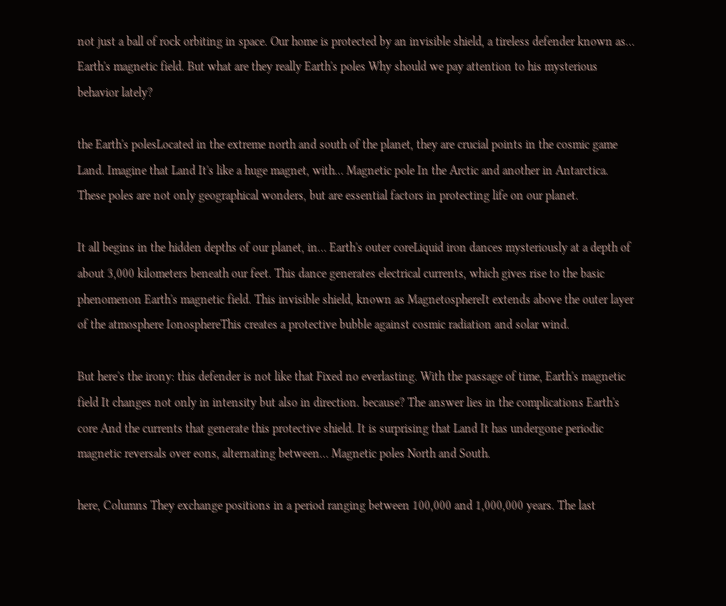not just a ball of rock orbiting in space. Our home is protected by an invisible shield, a tireless defender known as… Earth's magnetic field. But what are they really Earth's poles Why should we pay attention to his mysterious behavior lately?

the Earth's polesLocated in the extreme north and south of the planet, they are crucial points in the cosmic game Land. Imagine that Land It's like a huge magnet, with… Magnetic pole In the Arctic and another in Antarctica. These poles are not only geographical wonders, but are essential factors in protecting life on our planet.

It all begins in the hidden depths of our planet, in… Earth's outer coreLiquid iron dances mysteriously at a depth of about 3,000 kilometers beneath our feet. This dance generates electrical currents, which gives rise to the basic phenomenon Earth's magnetic field. This invisible shield, known as MagnetosphereIt extends above the outer layer of the atmosphere IonosphereThis creates a protective bubble against cosmic radiation and solar wind.

But here's the irony: this defender is not like that Fixed no everlasting. With the passage of time, Earth's magnetic field It changes not only in intensity but also in direction. because? The answer lies in the complications Earth's core And the currents that generate this protective shield. It is surprising that Land It has undergone periodic magnetic reversals over eons, alternating between… Magnetic poles North and South.

here, Columns They exchange positions in a period ranging between 100,000 and 1,000,000 years. The last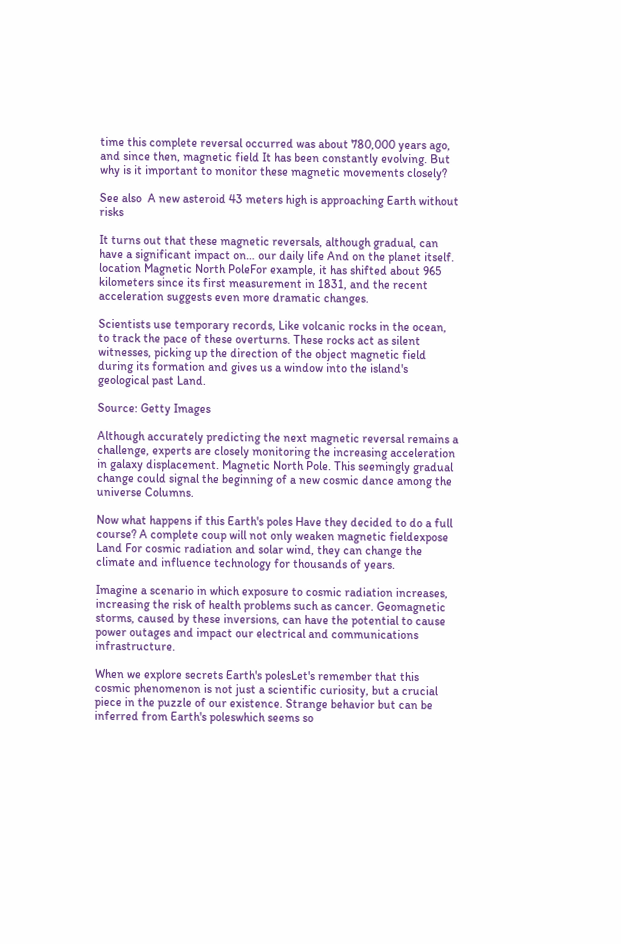time this complete reversal occurred was about 780,000 years ago, and since then, magnetic field It has been constantly evolving. But why is it important to monitor these magnetic movements closely?

See also  A new asteroid 43 meters high is approaching Earth without risks

It turns out that these magnetic reversals, although gradual, can have a significant impact on… our daily life And on the planet itself. location Magnetic North PoleFor example, it has shifted about 965 kilometers since its first measurement in 1831, and the recent acceleration suggests even more dramatic changes.

Scientists use temporary records, Like volcanic rocks in the ocean, to track the pace of these overturns. These rocks act as silent witnesses, picking up the direction of the object magnetic field during its formation and gives us a window into the island's geological past Land.

Source: Getty Images

Although accurately predicting the next magnetic reversal remains a challenge, experts are closely monitoring the increasing acceleration in galaxy displacement. Magnetic North Pole. This seemingly gradual change could signal the beginning of a new cosmic dance among the universe Columns.

Now what happens if this Earth's poles Have they decided to do a full course? A complete coup will not only weaken magnetic fieldexpose Land For cosmic radiation and solar wind, they can change the climate and influence technology for thousands of years.

Imagine a scenario in which exposure to cosmic radiation increases, increasing the risk of health problems such as cancer. Geomagnetic storms, caused by these inversions, can have the potential to cause power outages and impact our electrical and communications infrastructure.

When we explore secrets Earth's polesLet's remember that this cosmic phenomenon is not just a scientific curiosity, but a crucial piece in the puzzle of our existence. Strange behavior but can be inferred from Earth's poleswhich seems so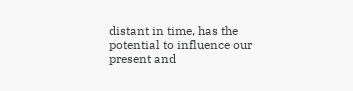distant in time, has the potential to influence our present and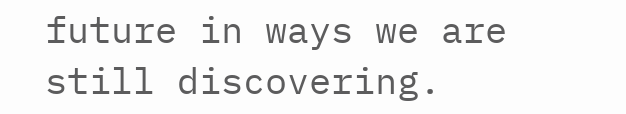future in ways we are still discovering.